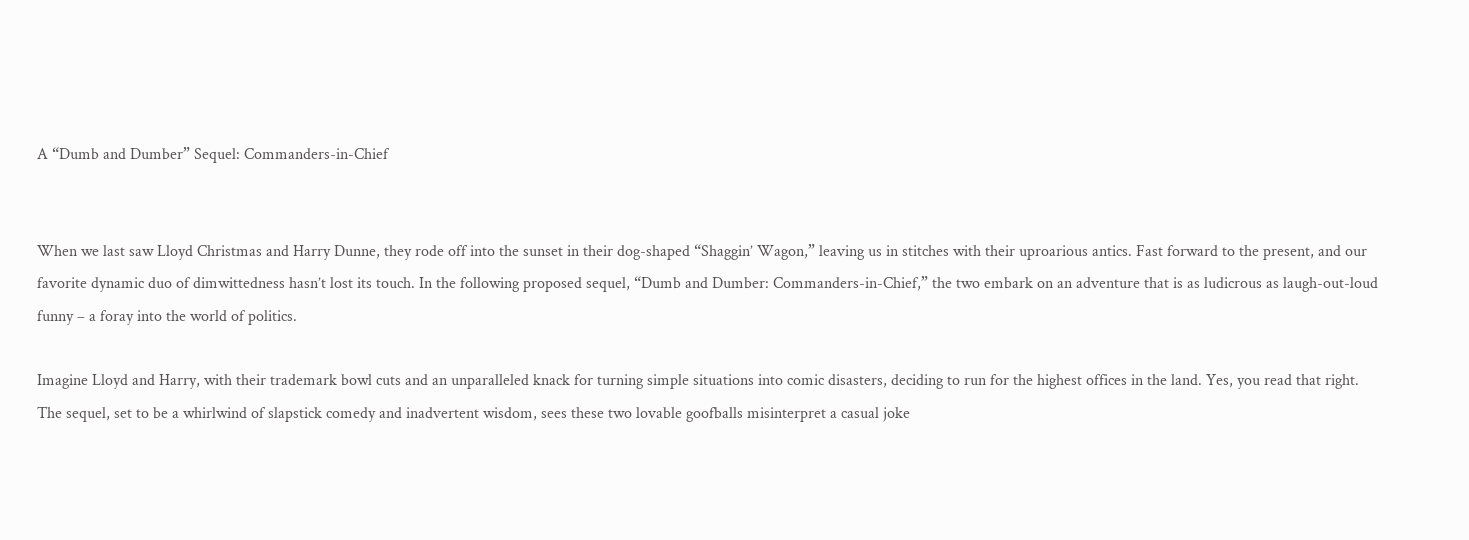A “Dumb and Dumber” Sequel: Commanders-in-Chief


When we last saw Lloyd Christmas and Harry Dunne, they rode off into the sunset in their dog-shaped “Shaggin’ Wagon,” leaving us in stitches with their uproarious antics. Fast forward to the present, and our favorite dynamic duo of dimwittedness hasn’t lost its touch. In the following proposed sequel, “Dumb and Dumber: Commanders-in-Chief,” the two embark on an adventure that is as ludicrous as laugh-out-loud funny – a foray into the world of politics.

Imagine Lloyd and Harry, with their trademark bowl cuts and an unparalleled knack for turning simple situations into comic disasters, deciding to run for the highest offices in the land. Yes, you read that right. The sequel, set to be a whirlwind of slapstick comedy and inadvertent wisdom, sees these two lovable goofballs misinterpret a casual joke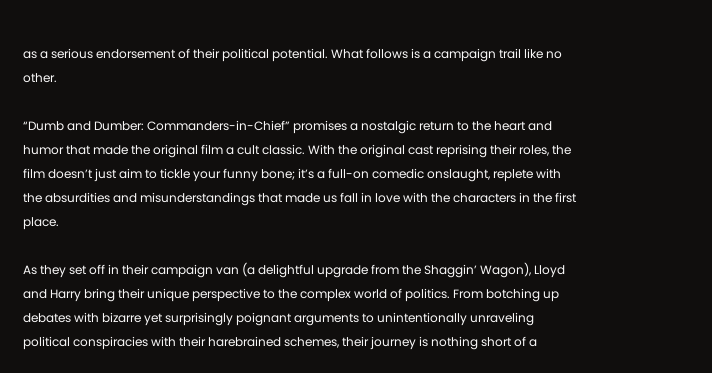as a serious endorsement of their political potential. What follows is a campaign trail like no other.

“Dumb and Dumber: Commanders-in-Chief” promises a nostalgic return to the heart and humor that made the original film a cult classic. With the original cast reprising their roles, the film doesn’t just aim to tickle your funny bone; it’s a full-on comedic onslaught, replete with the absurdities and misunderstandings that made us fall in love with the characters in the first place.

As they set off in their campaign van (a delightful upgrade from the Shaggin’ Wagon), Lloyd and Harry bring their unique perspective to the complex world of politics. From botching up debates with bizarre yet surprisingly poignant arguments to unintentionally unraveling political conspiracies with their harebrained schemes, their journey is nothing short of a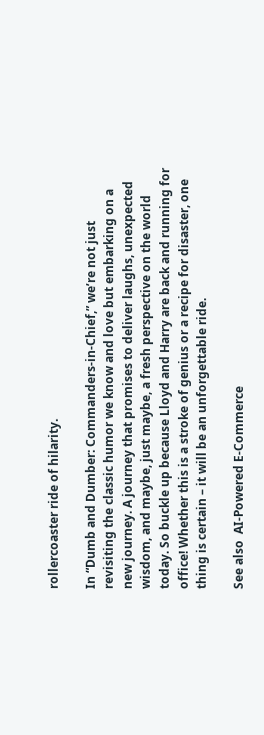rollercoaster ride of hilarity.

In “Dumb and Dumber: Commanders-in-Chief,” we’re not just revisiting the classic humor we know and love but embarking on a new journey. A journey that promises to deliver laughs, unexpected wisdom, and maybe, just maybe, a fresh perspective on the world today. So buckle up because Lloyd and Harry are back and running for office! Whether this is a stroke of genius or a recipe for disaster, one thing is certain – it will be an unforgettable ride.

See also  AI-Powered E-Commerce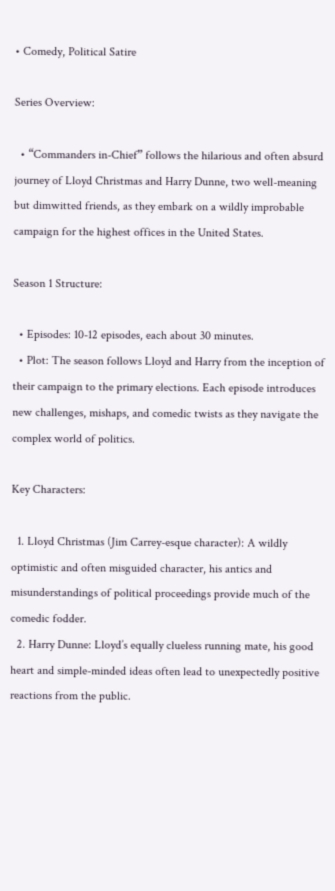• Comedy, Political Satire

Series Overview:

  • “Commanders in-Chief” follows the hilarious and often absurd journey of Lloyd Christmas and Harry Dunne, two well-meaning but dimwitted friends, as they embark on a wildly improbable campaign for the highest offices in the United States.

Season 1 Structure:

  • Episodes: 10-12 episodes, each about 30 minutes.
  • Plot: The season follows Lloyd and Harry from the inception of their campaign to the primary elections. Each episode introduces new challenges, mishaps, and comedic twists as they navigate the complex world of politics.

Key Characters:

  1. Lloyd Christmas (Jim Carrey-esque character): A wildly optimistic and often misguided character, his antics and misunderstandings of political proceedings provide much of the comedic fodder.
  2. Harry Dunne: Lloyd’s equally clueless running mate, his good heart and simple-minded ideas often lead to unexpectedly positive reactions from the public.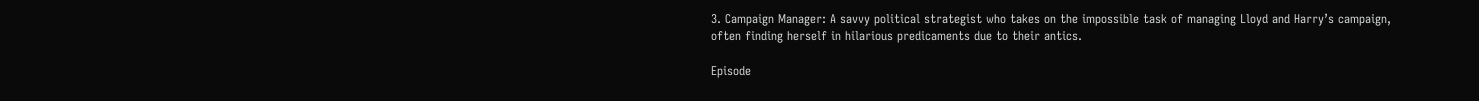3. Campaign Manager: A savvy political strategist who takes on the impossible task of managing Lloyd and Harry’s campaign, often finding herself in hilarious predicaments due to their antics.

Episode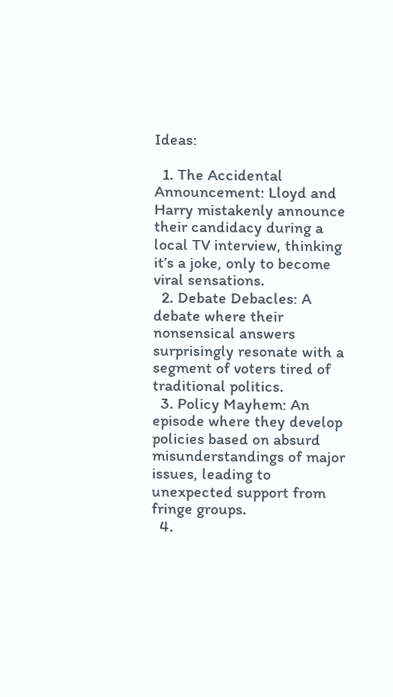Ideas:

  1. The Accidental Announcement: Lloyd and Harry mistakenly announce their candidacy during a local TV interview, thinking it’s a joke, only to become viral sensations.
  2. Debate Debacles: A debate where their nonsensical answers surprisingly resonate with a segment of voters tired of traditional politics.
  3. Policy Mayhem: An episode where they develop policies based on absurd misunderstandings of major issues, leading to unexpected support from fringe groups.
  4.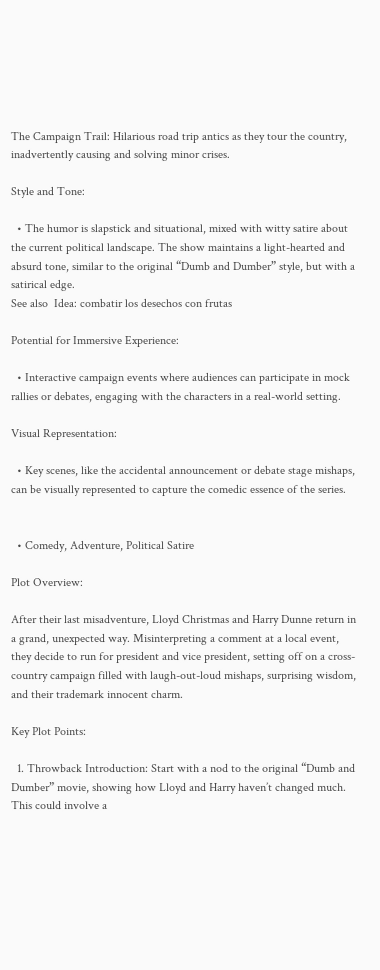The Campaign Trail: Hilarious road trip antics as they tour the country, inadvertently causing and solving minor crises.

Style and Tone:

  • The humor is slapstick and situational, mixed with witty satire about the current political landscape. The show maintains a light-hearted and absurd tone, similar to the original “Dumb and Dumber” style, but with a satirical edge.
See also  Idea: combatir los desechos con frutas

Potential for Immersive Experience:

  • Interactive campaign events where audiences can participate in mock rallies or debates, engaging with the characters in a real-world setting.

Visual Representation:

  • Key scenes, like the accidental announcement or debate stage mishaps, can be visually represented to capture the comedic essence of the series.


  • Comedy, Adventure, Political Satire

Plot Overview:

After their last misadventure, Lloyd Christmas and Harry Dunne return in a grand, unexpected way. Misinterpreting a comment at a local event, they decide to run for president and vice president, setting off on a cross-country campaign filled with laugh-out-loud mishaps, surprising wisdom, and their trademark innocent charm.

Key Plot Points:

  1. Throwback Introduction: Start with a nod to the original “Dumb and Dumber” movie, showing how Lloyd and Harry haven’t changed much. This could involve a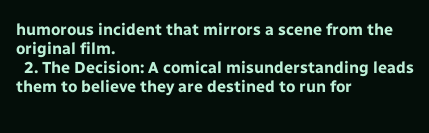humorous incident that mirrors a scene from the original film.
  2. The Decision: A comical misunderstanding leads them to believe they are destined to run for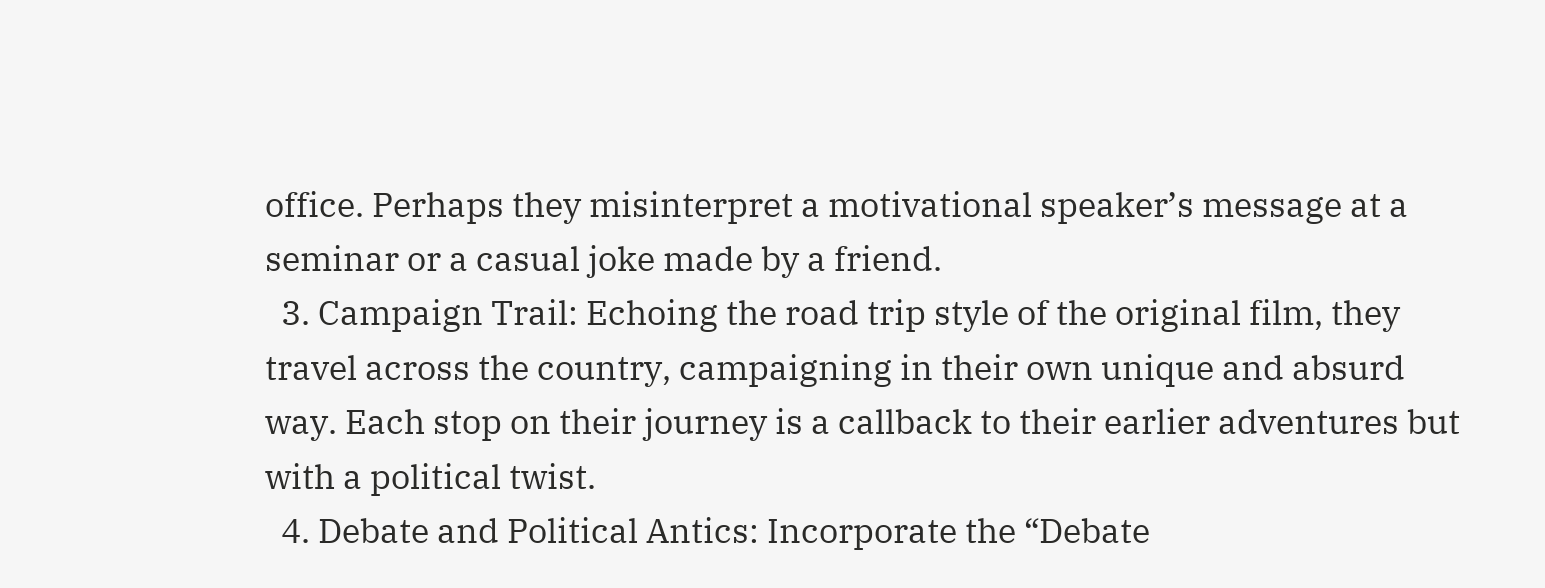office. Perhaps they misinterpret a motivational speaker’s message at a seminar or a casual joke made by a friend.
  3. Campaign Trail: Echoing the road trip style of the original film, they travel across the country, campaigning in their own unique and absurd way. Each stop on their journey is a callback to their earlier adventures but with a political twist.
  4. Debate and Political Antics: Incorporate the “Debate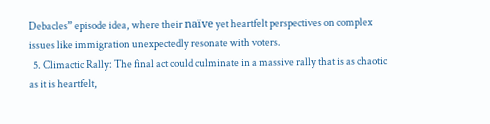Debacles” episode idea, where their naïve yet heartfelt perspectives on complex issues like immigration unexpectedly resonate with voters.
  5. Climactic Rally: The final act could culminate in a massive rally that is as chaotic as it is heartfelt,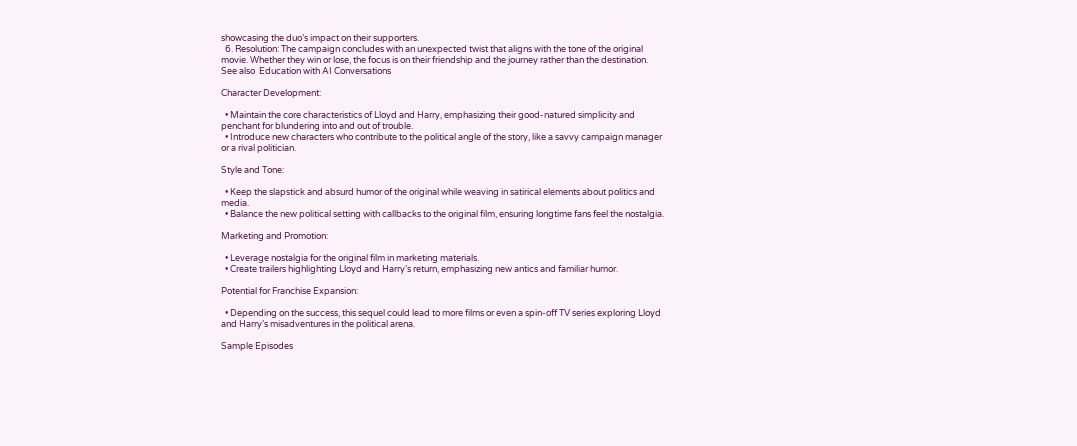showcasing the duo’s impact on their supporters.
  6. Resolution: The campaign concludes with an unexpected twist that aligns with the tone of the original movie. Whether they win or lose, the focus is on their friendship and the journey rather than the destination.
See also  Education with AI Conversations

Character Development:

  • Maintain the core characteristics of Lloyd and Harry, emphasizing their good-natured simplicity and penchant for blundering into and out of trouble.
  • Introduce new characters who contribute to the political angle of the story, like a savvy campaign manager or a rival politician.

Style and Tone:

  • Keep the slapstick and absurd humor of the original while weaving in satirical elements about politics and media.
  • Balance the new political setting with callbacks to the original film, ensuring longtime fans feel the nostalgia.

Marketing and Promotion:

  • Leverage nostalgia for the original film in marketing materials.
  • Create trailers highlighting Lloyd and Harry’s return, emphasizing new antics and familiar humor.

Potential for Franchise Expansion:

  • Depending on the success, this sequel could lead to more films or even a spin-off TV series exploring Lloyd and Harry’s misadventures in the political arena.

Sample Episodes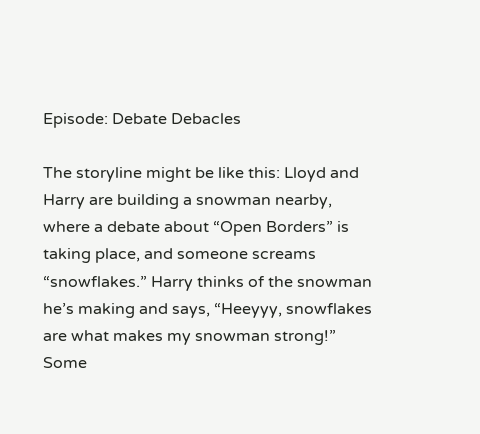Episode: Debate Debacles

The storyline might be like this: Lloyd and Harry are building a snowman nearby, where a debate about “Open Borders” is taking place, and someone screams “snowflakes.” Harry thinks of the snowman he’s making and says, “Heeyyy, snowflakes are what makes my snowman strong!” Some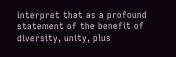interpret that as a profound statement of the benefit of diversity, unity, plus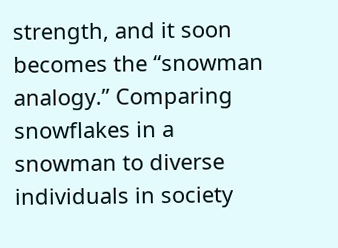strength, and it soon becomes the “snowman analogy.” Comparing snowflakes in a snowman to diverse individuals in society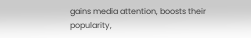gains media attention, boosts their popularity,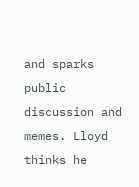and sparks public discussion and memes. Lloyd thinks he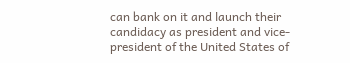can bank on it and launch their candidacy as president and vice-president of the United States of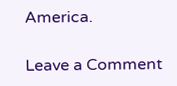America.

Leave a Comment